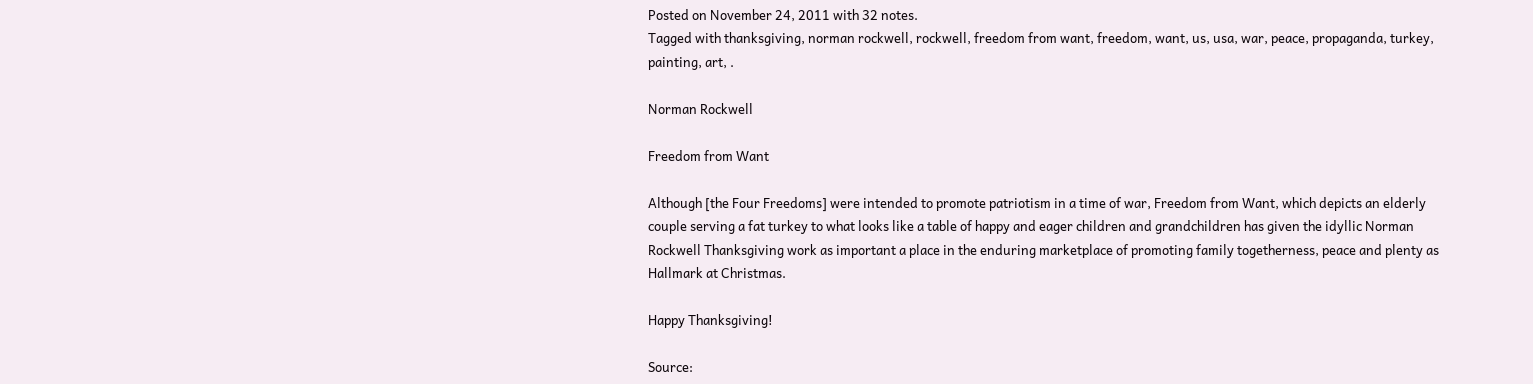Posted on November 24, 2011 with 32 notes.
Tagged with thanksgiving, norman rockwell, rockwell, freedom from want, freedom, want, us, usa, war, peace, propaganda, turkey, painting, art, .

Norman Rockwell

Freedom from Want

Although [the Four Freedoms] were intended to promote patriotism in a time of war, Freedom from Want, which depicts an elderly couple serving a fat turkey to what looks like a table of happy and eager children and grandchildren has given the idyllic Norman Rockwell Thanksgiving work as important a place in the enduring marketplace of promoting family togetherness, peace and plenty as Hallmark at Christmas.

Happy Thanksgiving!

Source: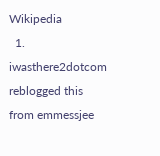Wikipedia
  1. iwasthere2dotcom reblogged this from emmessjee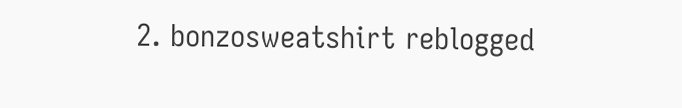2. bonzosweatshirt reblogged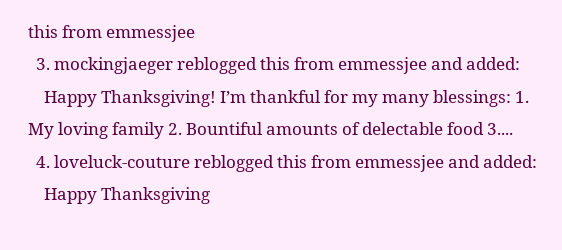this from emmessjee
  3. mockingjaeger reblogged this from emmessjee and added:
    Happy Thanksgiving! I’m thankful for my many blessings: 1. My loving family 2. Bountiful amounts of delectable food 3....
  4. loveluck-couture reblogged this from emmessjee and added:
    Happy Thanksgiving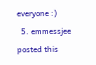everyone :)
  5. emmessjee posted this